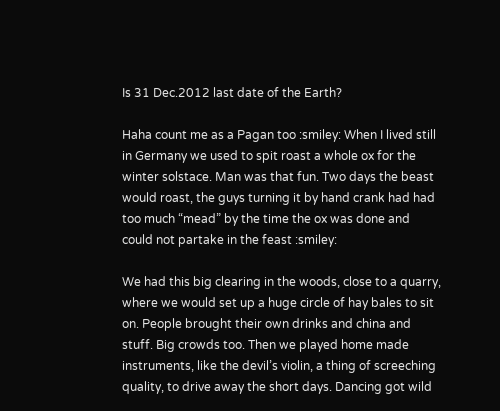Is 31 Dec.2012 last date of the Earth?

Haha count me as a Pagan too :smiley: When I lived still in Germany we used to spit roast a whole ox for the winter solstace. Man was that fun. Two days the beast would roast, the guys turning it by hand crank had had too much “mead” by the time the ox was done and could not partake in the feast :smiley:

We had this big clearing in the woods, close to a quarry, where we would set up a huge circle of hay bales to sit on. People brought their own drinks and china and stuff. Big crowds too. Then we played home made instruments, like the devil’s violin, a thing of screeching quality, to drive away the short days. Dancing got wild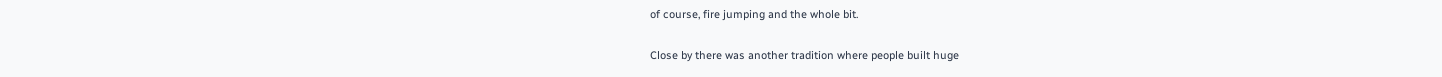of course, fire jumping and the whole bit.

Close by there was another tradition where people built huge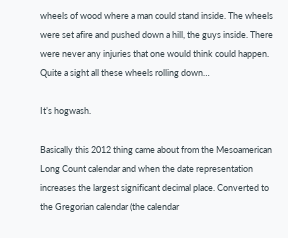wheels of wood where a man could stand inside. The wheels were set afire and pushed down a hill, the guys inside. There were never any injuries that one would think could happen. Quite a sight all these wheels rolling down…

It’s hogwash.

Basically this 2012 thing came about from the Mesoamerican Long Count calendar and when the date representation increases the largest significant decimal place. Converted to the Gregorian calendar (the calendar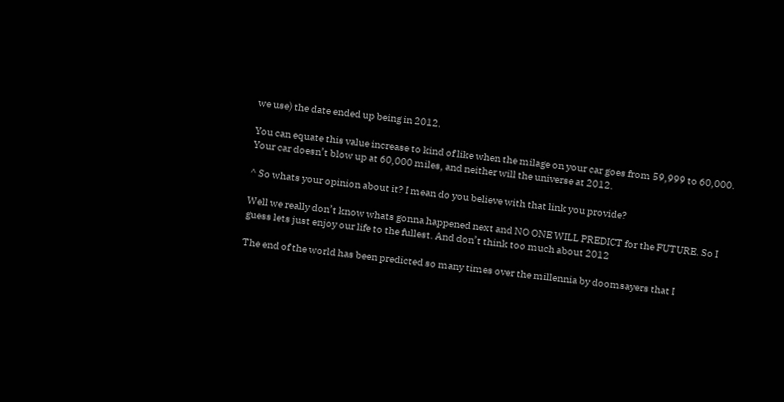we use) the date ended up being in 2012.

You can equate this value increase to kind of like when the milage on your car goes from 59,999 to 60,000. Your car doesn’t blow up at 60,000 miles, and neither will the universe at 2012.

^ So whats your opinion about it? I mean do you believe with that link you provide?

Well we really don’t know whats gonna happened next and NO ONE WILL PREDICT for the FUTURE. So I guess lets just enjoy our life to the fullest. And don’t think too much about 2012

The end of the world has been predicted so many times over the millennia by doomsayers that I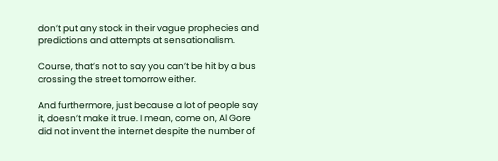don’t put any stock in their vague prophecies and predictions and attempts at sensationalism.

Course, that’s not to say you can’t be hit by a bus crossing the street tomorrow either.

And furthermore, just because a lot of people say it, doesn’t make it true. I mean, come on, Al Gore did not invent the internet despite the number of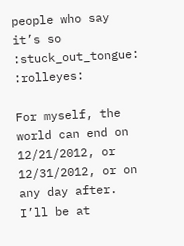people who say it’s so :stuck_out_tongue: :rolleyes:

For myself, the world can end on 12/21/2012, or 12/31/2012, or on any day after. I’ll be at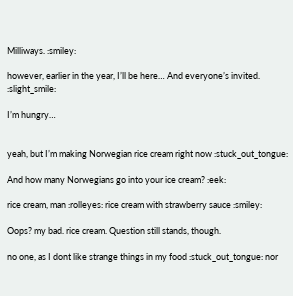Milliways. :smiley:

however, earlier in the year, I’ll be here… And everyone’s invited. :slight_smile:

I’m hungry…


yeah, but I’m making Norwegian rice cream right now :stuck_out_tongue:

And how many Norwegians go into your ice cream? :eek:

rice cream, man :rolleyes: rice cream with strawberry sauce :smiley:

Oops? my bad. rice cream. Question still stands, though.

no one, as I dont like strange things in my food :stuck_out_tongue: nor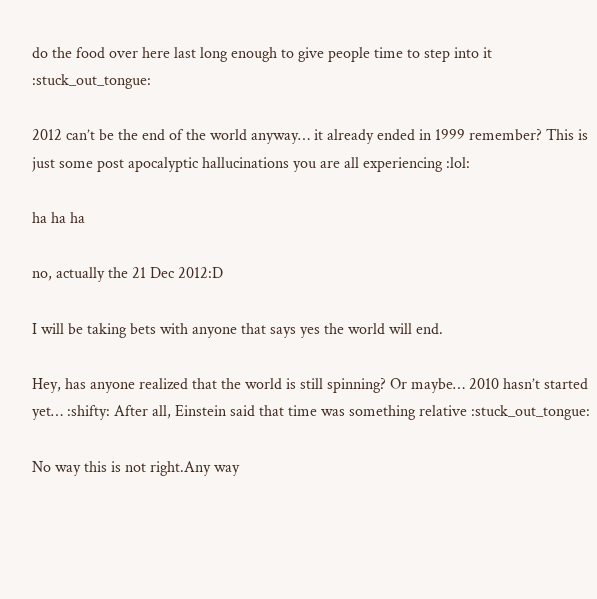do the food over here last long enough to give people time to step into it :stuck_out_tongue:

2012 can’t be the end of the world anyway… it already ended in 1999 remember? This is just some post apocalyptic hallucinations you are all experiencing :lol:

ha ha ha

no, actually the 21 Dec 2012:D

I will be taking bets with anyone that says yes the world will end.

Hey, has anyone realized that the world is still spinning? Or maybe… 2010 hasn’t started yet… :shifty: After all, Einstein said that time was something relative :stuck_out_tongue:

No way this is not right.Any way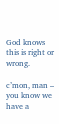God knows this is right or wrong.

c’mon, man – you know we have a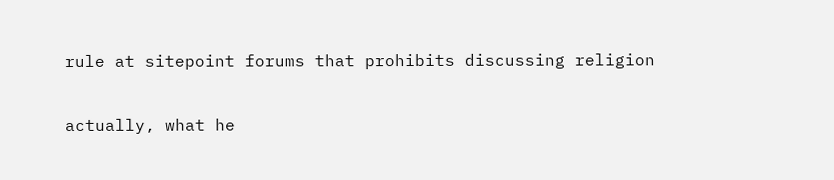rule at sitepoint forums that prohibits discussing religion

actually, what he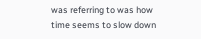was referring to was how time seems to slow down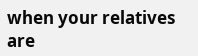when your relatives are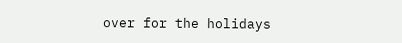over for the holidays